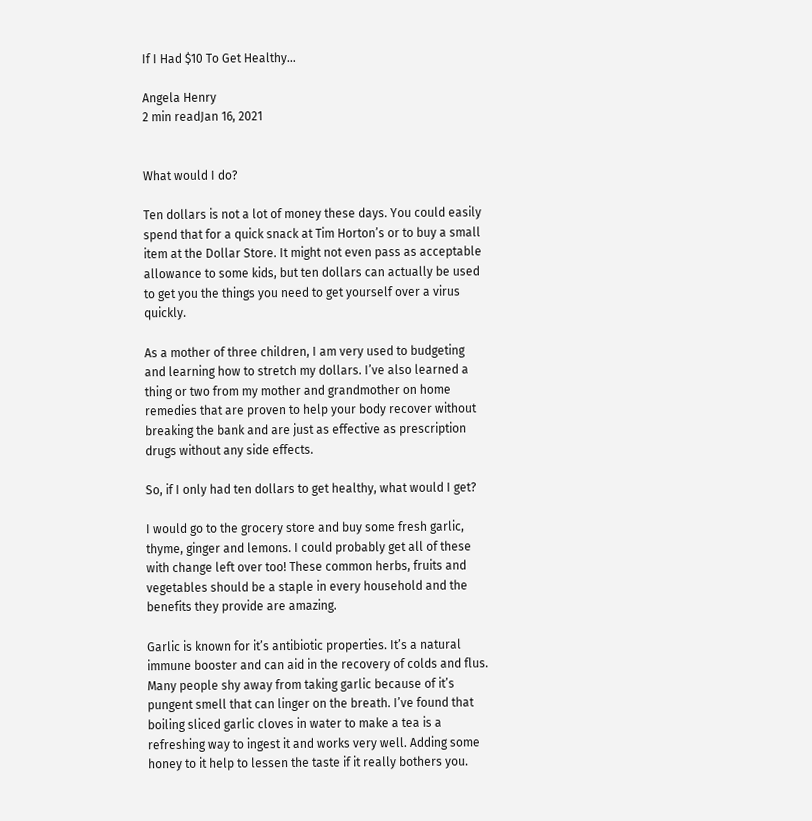If I Had $10 To Get Healthy…

Angela Henry
2 min readJan 16, 2021


What would I do?

Ten dollars is not a lot of money these days. You could easily spend that for a quick snack at Tim Horton’s or to buy a small item at the Dollar Store. It might not even pass as acceptable allowance to some kids, but ten dollars can actually be used to get you the things you need to get yourself over a virus quickly.

As a mother of three children, I am very used to budgeting and learning how to stretch my dollars. I’ve also learned a thing or two from my mother and grandmother on home remedies that are proven to help your body recover without breaking the bank and are just as effective as prescription drugs without any side effects.

So, if I only had ten dollars to get healthy, what would I get?

I would go to the grocery store and buy some fresh garlic, thyme, ginger and lemons. I could probably get all of these with change left over too! These common herbs, fruits and vegetables should be a staple in every household and the benefits they provide are amazing.

Garlic is known for it’s antibiotic properties. It’s a natural immune booster and can aid in the recovery of colds and flus. Many people shy away from taking garlic because of it’s pungent smell that can linger on the breath. I’ve found that boiling sliced garlic cloves in water to make a tea is a refreshing way to ingest it and works very well. Adding some honey to it help to lessen the taste if it really bothers you.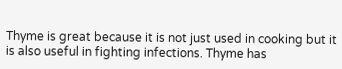Thyme is great because it is not just used in cooking but it is also useful in fighting infections. Thyme has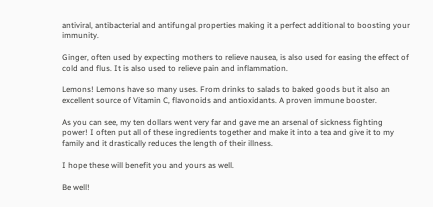antiviral, antibacterial and antifungal properties making it a perfect additional to boosting your immunity.

Ginger, often used by expecting mothers to relieve nausea, is also used for easing the effect of cold and flus. It is also used to relieve pain and inflammation.

Lemons! Lemons have so many uses. From drinks to salads to baked goods but it also an excellent source of Vitamin C, flavonoids and antioxidants. A proven immune booster.

As you can see, my ten dollars went very far and gave me an arsenal of sickness fighting power! I often put all of these ingredients together and make it into a tea and give it to my family and it drastically reduces the length of their illness.

I hope these will benefit you and yours as well.

Be well!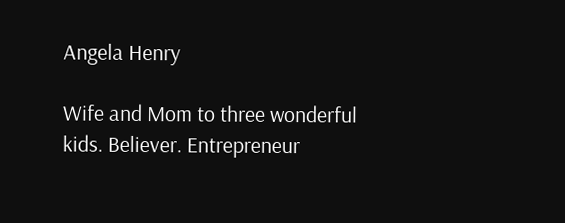Angela Henry

Wife and Mom to three wonderful kids. Believer. Entrepreneur